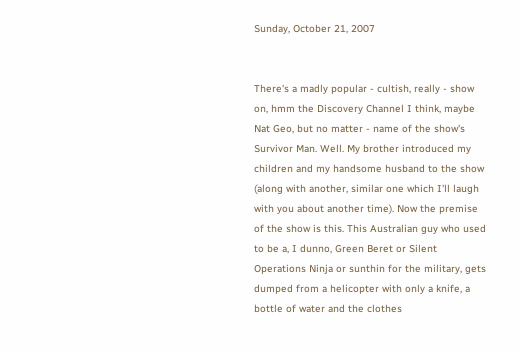Sunday, October 21, 2007


There's a madly popular - cultish, really - show on, hmm the Discovery Channel I think, maybe Nat Geo, but no matter - name of the show's Survivor Man. Well. My brother introduced my children and my handsome husband to the show (along with another, similar one which I'll laugh with you about another time). Now the premise of the show is this. This Australian guy who used to be a, I dunno, Green Beret or Silent Operations Ninja or sunthin for the military, gets dumped from a helicopter with only a knife, a bottle of water and the clothes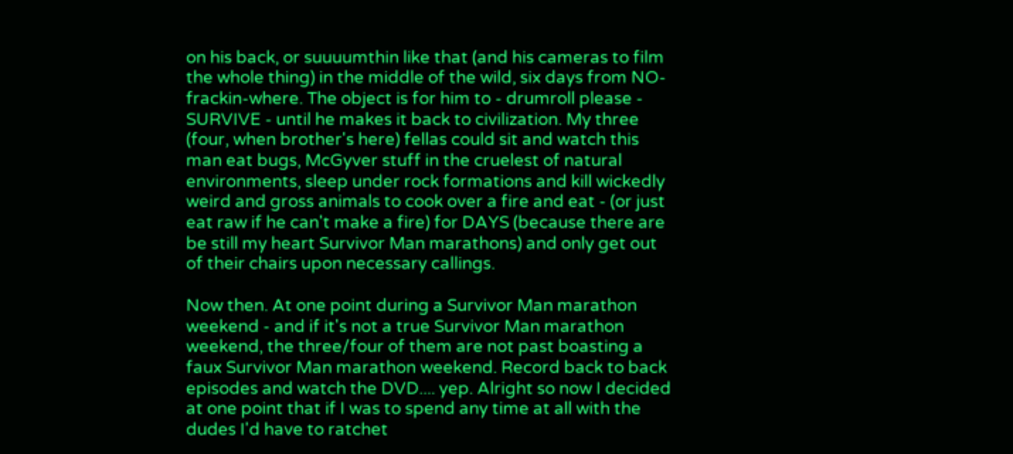on his back, or suuuumthin like that (and his cameras to film the whole thing) in the middle of the wild, six days from NO-frackin-where. The object is for him to - drumroll please - SURVIVE - until he makes it back to civilization. My three (four, when brother's here) fellas could sit and watch this man eat bugs, McGyver stuff in the cruelest of natural environments, sleep under rock formations and kill wickedly weird and gross animals to cook over a fire and eat - (or just eat raw if he can't make a fire) for DAYS (because there are be still my heart Survivor Man marathons) and only get out of their chairs upon necessary callings.

Now then. At one point during a Survivor Man marathon weekend - and if it's not a true Survivor Man marathon weekend, the three/four of them are not past boasting a faux Survivor Man marathon weekend. Record back to back episodes and watch the DVD.... yep. Alright so now I decided at one point that if I was to spend any time at all with the dudes I'd have to ratchet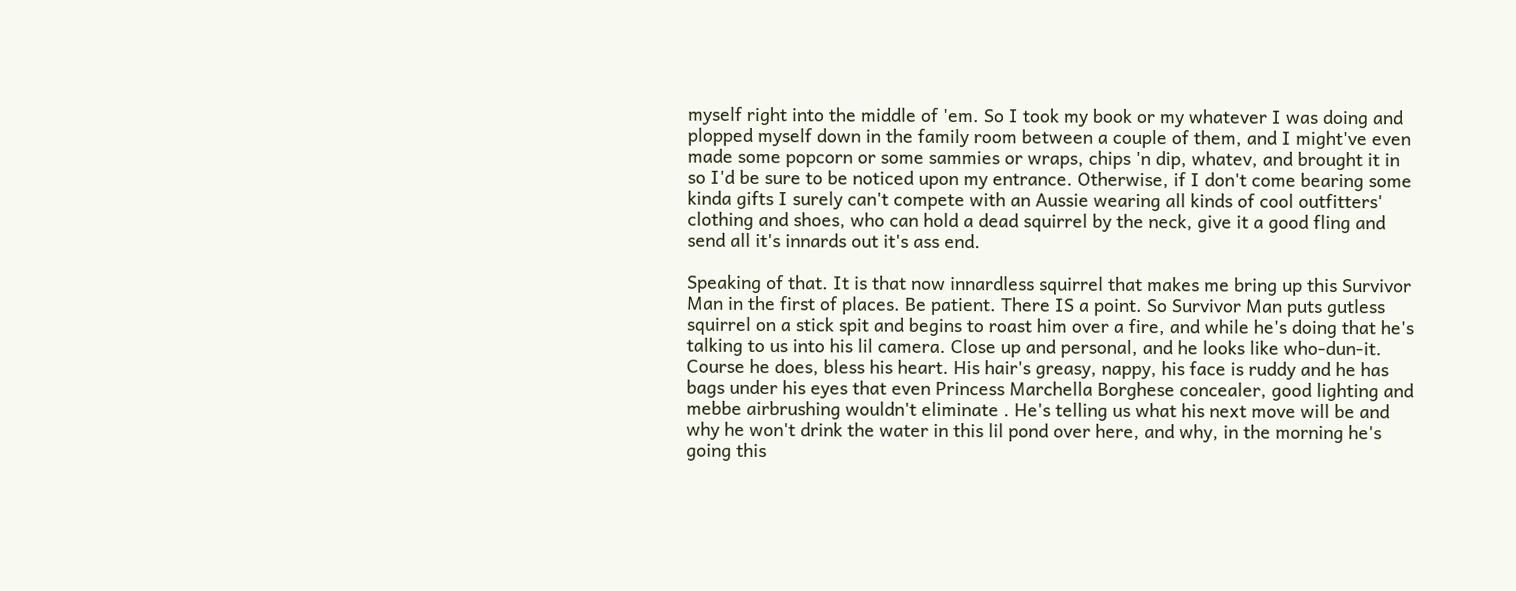myself right into the middle of 'em. So I took my book or my whatever I was doing and plopped myself down in the family room between a couple of them, and I might've even made some popcorn or some sammies or wraps, chips 'n dip, whatev, and brought it in so I'd be sure to be noticed upon my entrance. Otherwise, if I don't come bearing some kinda gifts I surely can't compete with an Aussie wearing all kinds of cool outfitters' clothing and shoes, who can hold a dead squirrel by the neck, give it a good fling and send all it's innards out it's ass end.

Speaking of that. It is that now innardless squirrel that makes me bring up this Survivor Man in the first of places. Be patient. There IS a point. So Survivor Man puts gutless squirrel on a stick spit and begins to roast him over a fire, and while he's doing that he's talking to us into his lil camera. Close up and personal, and he looks like who-dun-it. Course he does, bless his heart. His hair's greasy, nappy, his face is ruddy and he has bags under his eyes that even Princess Marchella Borghese concealer, good lighting and mebbe airbrushing wouldn't eliminate . He's telling us what his next move will be and why he won't drink the water in this lil pond over here, and why, in the morning he's going this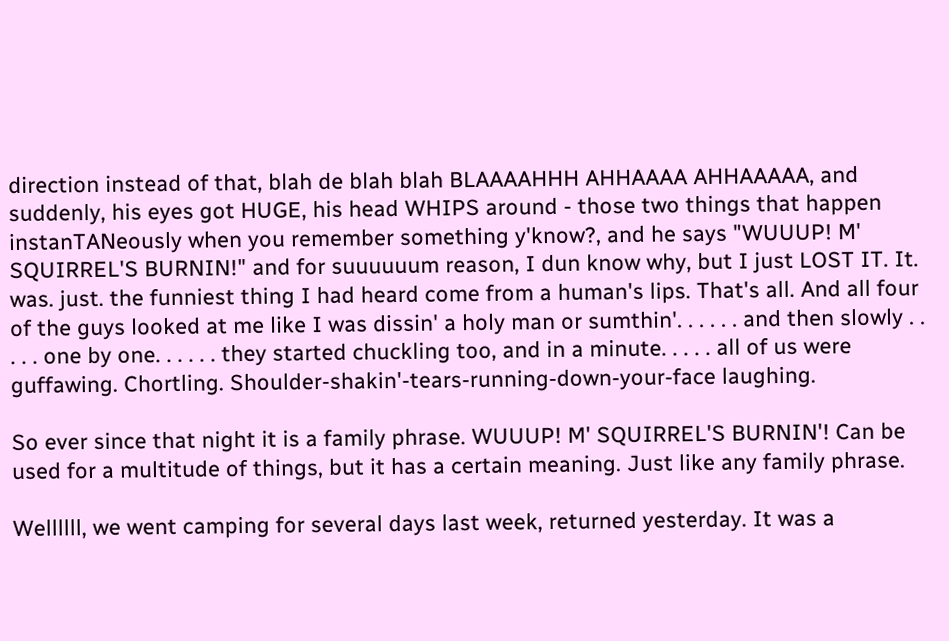direction instead of that, blah de blah blah BLAAAAHHH AHHAAAA AHHAAAAA, and suddenly, his eyes got HUGE, his head WHIPS around - those two things that happen instanTANeously when you remember something y'know?, and he says "WUUUP! M' SQUIRREL'S BURNIN!" and for suuuuuum reason, I dun know why, but I just LOST IT. It. was. just. the funniest thing I had heard come from a human's lips. That's all. And all four of the guys looked at me like I was dissin' a holy man or sumthin'. . . . . . and then slowly . . . . . one by one. . . . . . they started chuckling too, and in a minute. . . . . all of us were guffawing. Chortling. Shoulder-shakin'-tears-running-down-your-face laughing.

So ever since that night it is a family phrase. WUUUP! M' SQUIRREL'S BURNIN'! Can be used for a multitude of things, but it has a certain meaning. Just like any family phrase.

Wellllll, we went camping for several days last week, returned yesterday. It was a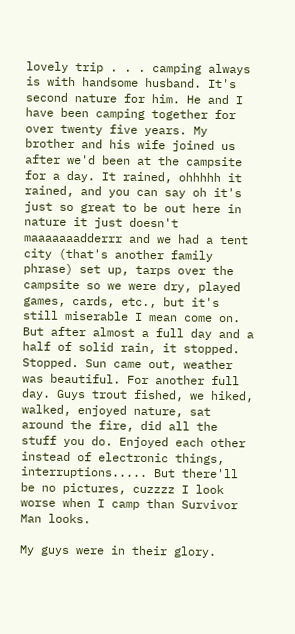lovely trip . . . camping always is with handsome husband. It's second nature for him. He and I have been camping together for over twenty five years. My brother and his wife joined us after we'd been at the campsite for a day. It rained, ohhhhh it rained, and you can say oh it's just so great to be out here in nature it just doesn't maaaaaaadderrr and we had a tent city (that's another family phrase) set up, tarps over the campsite so we were dry, played games, cards, etc., but it's still miserable I mean come on. But after almost a full day and a half of solid rain, it stopped. Stopped. Sun came out, weather was beautiful. For another full day. Guys trout fished, we hiked, walked, enjoyed nature, sat around the fire, did all the stuff you do. Enjoyed each other instead of electronic things, interruptions..... But there'll be no pictures, cuzzzz I look worse when I camp than Survivor Man looks.

My guys were in their glory.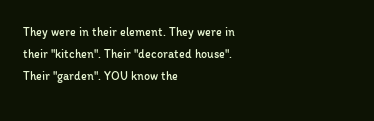They were in their element. They were in their "kitchen". Their "decorated house". Their "garden". YOU know the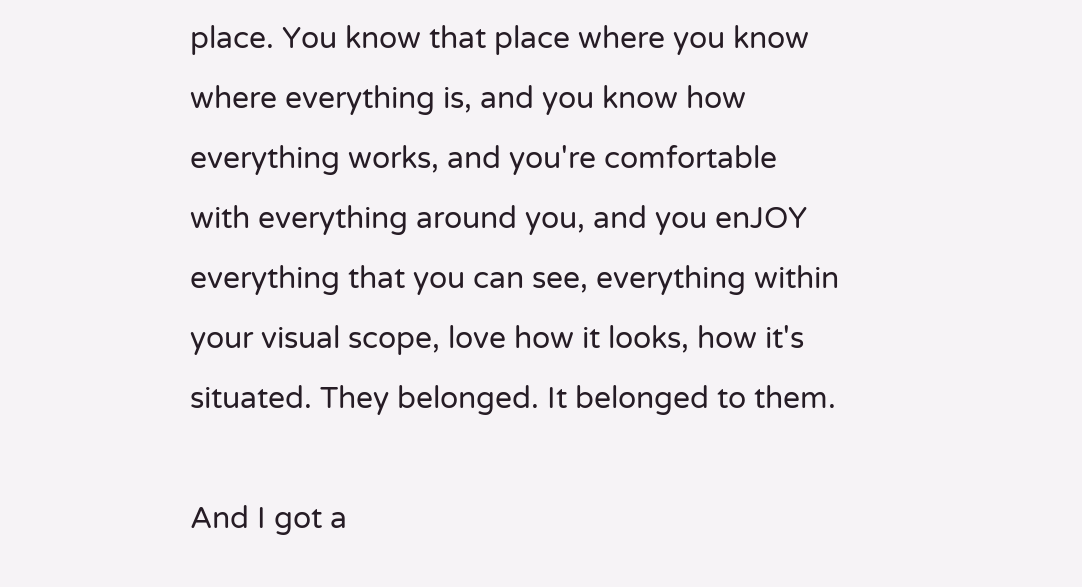place. You know that place where you know where everything is, and you know how everything works, and you're comfortable with everything around you, and you enJOY everything that you can see, everything within your visual scope, love how it looks, how it's situated. They belonged. It belonged to them.

And I got a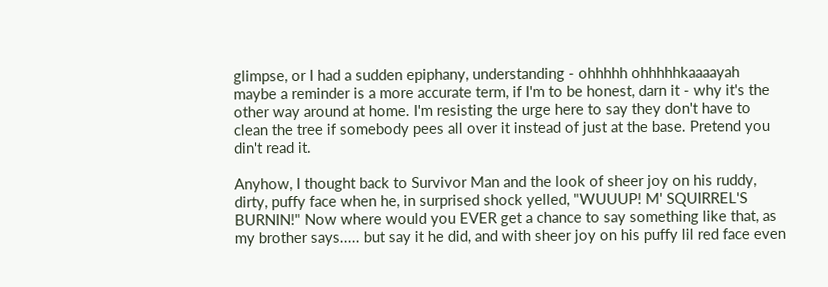glimpse, or I had a sudden epiphany, understanding - ohhhhh ohhhhhkaaaayah maybe a reminder is a more accurate term, if I'm to be honest, darn it - why it's the other way around at home. I'm resisting the urge here to say they don't have to clean the tree if somebody pees all over it instead of just at the base. Pretend you din't read it.

Anyhow, I thought back to Survivor Man and the look of sheer joy on his ruddy, dirty, puffy face when he, in surprised shock yelled, "WUUUP! M' SQUIRREL'S BURNIN!" Now where would you EVER get a chance to say something like that, as my brother says..... but say it he did, and with sheer joy on his puffy lil red face even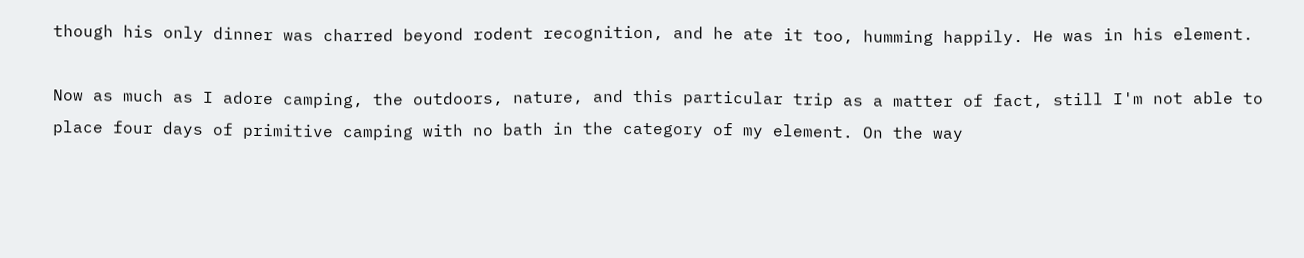though his only dinner was charred beyond rodent recognition, and he ate it too, humming happily. He was in his element.

Now as much as I adore camping, the outdoors, nature, and this particular trip as a matter of fact, still I'm not able to place four days of primitive camping with no bath in the category of my element. On the way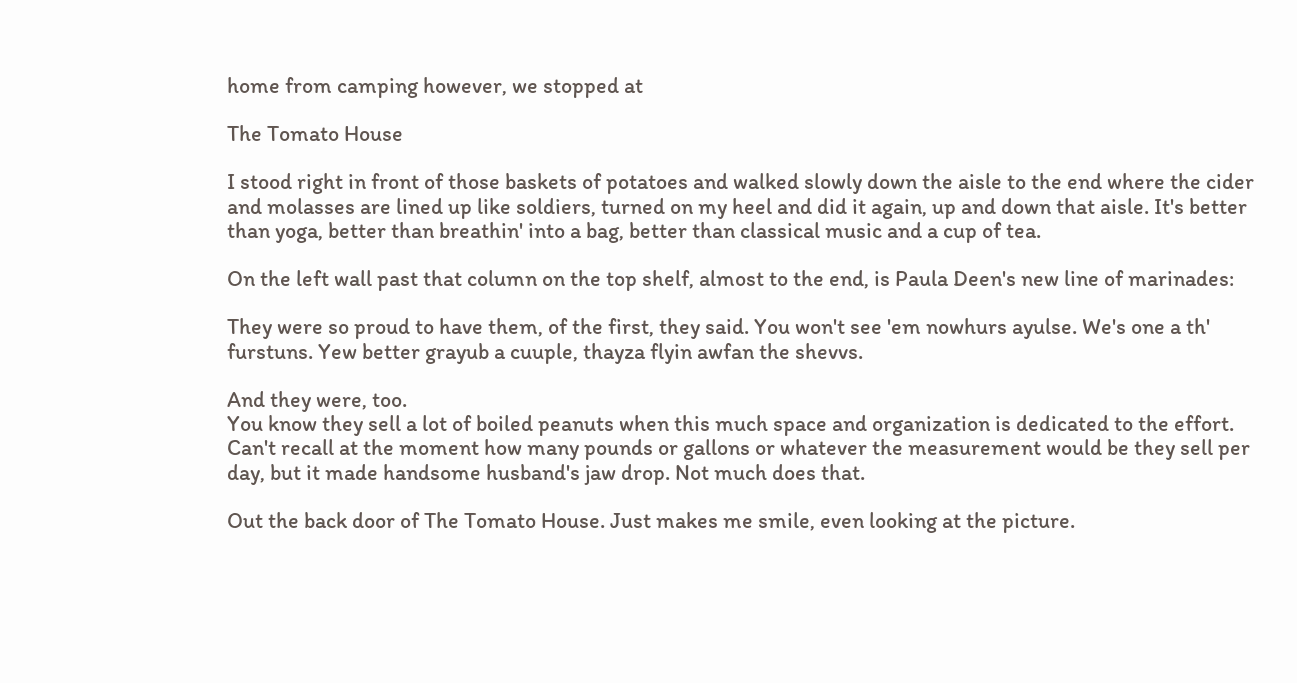home from camping however, we stopped at

The Tomato House

I stood right in front of those baskets of potatoes and walked slowly down the aisle to the end where the cider and molasses are lined up like soldiers, turned on my heel and did it again, up and down that aisle. It's better than yoga, better than breathin' into a bag, better than classical music and a cup of tea.

On the left wall past that column on the top shelf, almost to the end, is Paula Deen's new line of marinades:

They were so proud to have them, of the first, they said. You won't see 'em nowhurs ayulse. We's one a th' furstuns. Yew better grayub a cuuple, thayza flyin awfan the shevvs.

And they were, too.
You know they sell a lot of boiled peanuts when this much space and organization is dedicated to the effort. Can't recall at the moment how many pounds or gallons or whatever the measurement would be they sell per day, but it made handsome husband's jaw drop. Not much does that.

Out the back door of The Tomato House. Just makes me smile, even looking at the picture.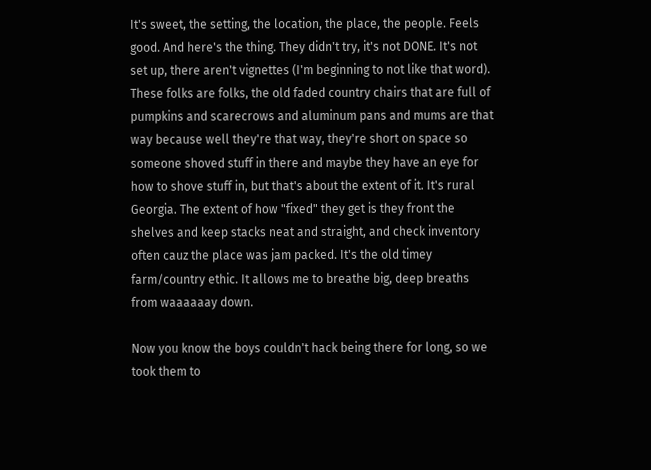It's sweet, the setting, the location, the place, the people. Feels good. And here's the thing. They didn't try, it's not DONE. It's not set up, there aren't vignettes (I'm beginning to not like that word). These folks are folks, the old faded country chairs that are full of pumpkins and scarecrows and aluminum pans and mums are that way because well they're that way, they're short on space so someone shoved stuff in there and maybe they have an eye for how to shove stuff in, but that's about the extent of it. It's rural Georgia. The extent of how "fixed" they get is they front the shelves and keep stacks neat and straight, and check inventory often cauz the place was jam packed. It's the old timey farm/country ethic. It allows me to breathe big, deep breaths from waaaaaay down.

Now you know the boys couldn't hack being there for long, so we took them to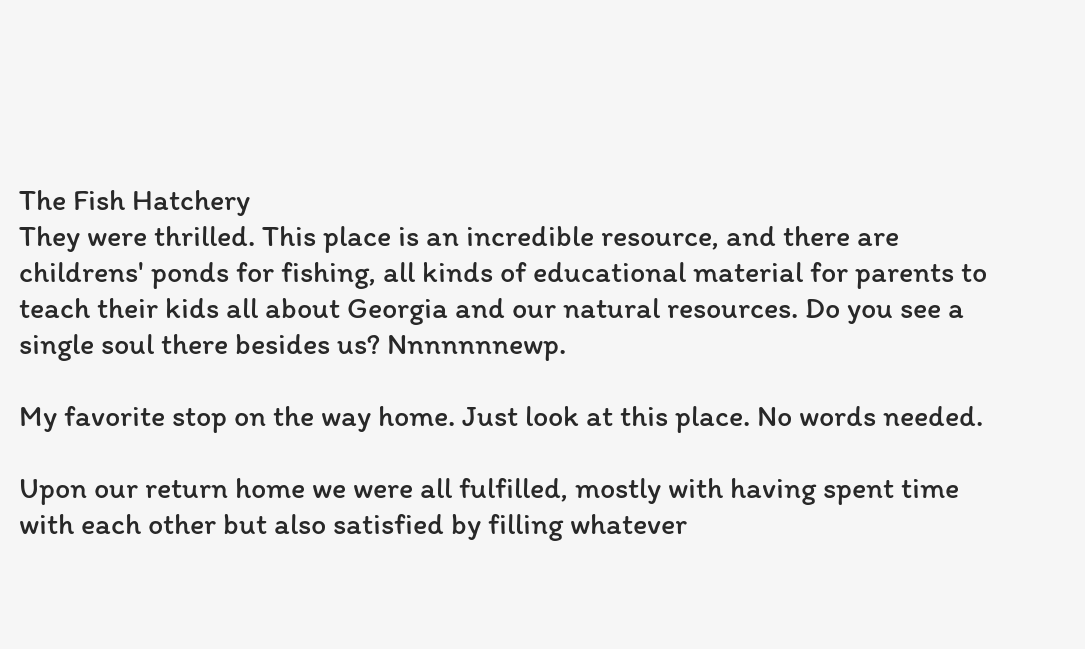The Fish Hatchery
They were thrilled. This place is an incredible resource, and there are childrens' ponds for fishing, all kinds of educational material for parents to teach their kids all about Georgia and our natural resources. Do you see a single soul there besides us? Nnnnnnnewp.

My favorite stop on the way home. Just look at this place. No words needed.

Upon our return home we were all fulfilled, mostly with having spent time with each other but also satisfied by filling whatever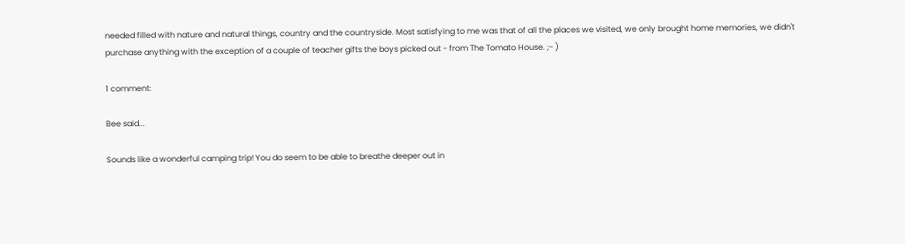needed filled with nature and natural things, country and the countryside. Most satisfying to me was that of all the places we visited, we only brought home memories, we didn't purchase anything with the exception of a couple of teacher gifts the boys picked out - from The Tomato House. ;- )

1 comment:

Bee said...

Sounds like a wonderful camping trip! You do seem to be able to breathe deeper out in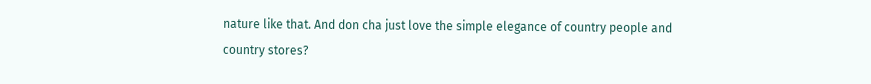nature like that. And don cha just love the simple elegance of country people and country stores?